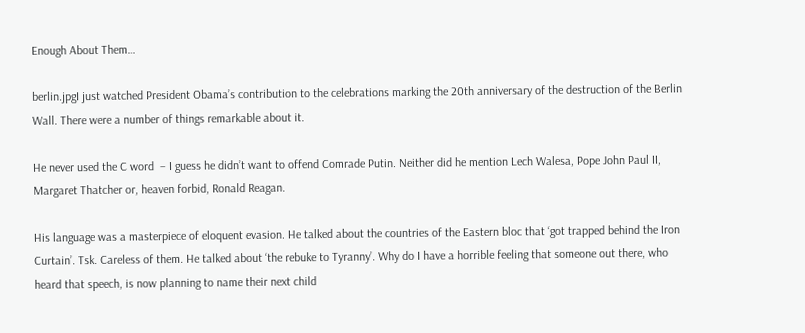Enough About Them…

berlin.jpgI just watched President Obama’s contribution to the celebrations marking the 20th anniversary of the destruction of the Berlin Wall. There were a number of things remarkable about it.

He never used the C word  – I guess he didn’t want to offend Comrade Putin. Neither did he mention Lech Walesa, Pope John Paul II, Margaret Thatcher or, heaven forbid, Ronald Reagan.

His language was a masterpiece of eloquent evasion. He talked about the countries of the Eastern bloc that ‘got trapped behind the Iron Curtain’. Tsk. Careless of them. He talked about ‘the rebuke to Tyranny’. Why do I have a horrible feeling that someone out there, who heard that speech, is now planning to name their next child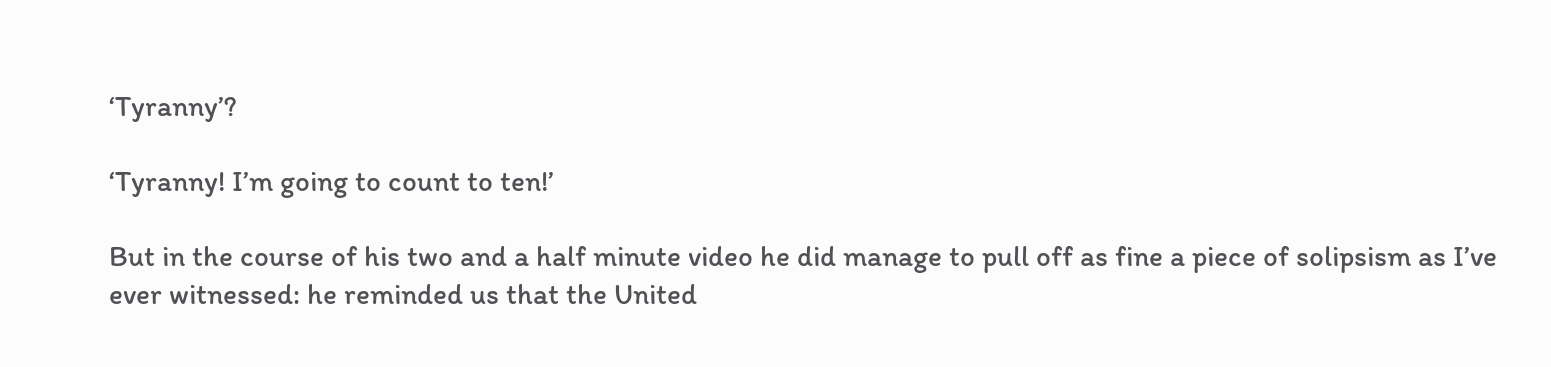‘Tyranny’?

‘Tyranny! I’m going to count to ten!’

But in the course of his two and a half minute video he did manage to pull off as fine a piece of solipsism as I’ve ever witnessed: he reminded us that the United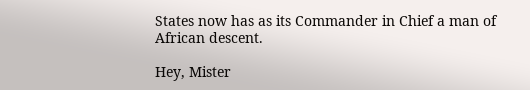States now has as its Commander in Chief a man of African descent.

Hey, Mister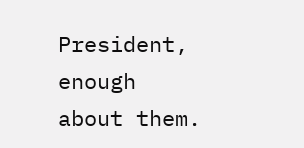President, enough about them.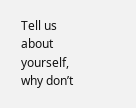Tell us about yourself, why don’t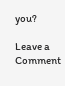you?

Leave a Comment